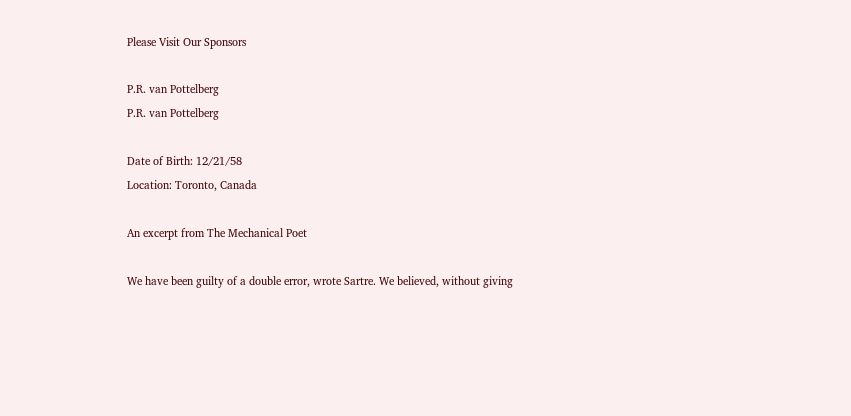Please Visit Our Sponsors

P.R. van Pottelberg
P.R. van Pottelberg

Date of Birth: 12/21/58
Location: Toronto, Canada

An excerpt from The Mechanical Poet

We have been guilty of a double error, wrote Sartre. We believed, without giving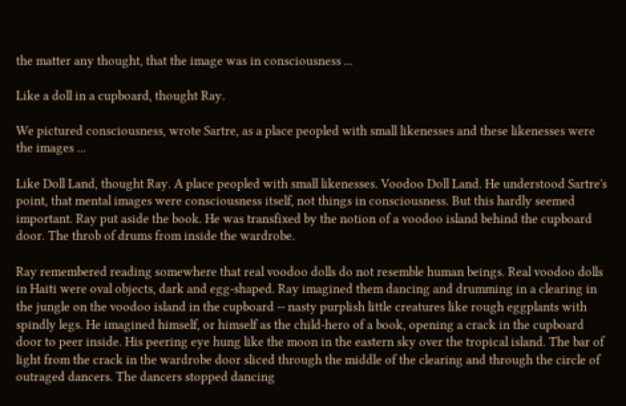the matter any thought, that the image was in consciousness ...

Like a doll in a cupboard, thought Ray.

We pictured consciousness, wrote Sartre, as a place peopled with small likenesses and these likenesses were the images ...

Like Doll Land, thought Ray. A place peopled with small likenesses. Voodoo Doll Land. He understood Sartre's point, that mental images were consciousness itself, not things in consciousness. But this hardly seemed important. Ray put aside the book. He was transfixed by the notion of a voodoo island behind the cupboard door. The throb of drums from inside the wardrobe.

Ray remembered reading somewhere that real voodoo dolls do not resemble human beings. Real voodoo dolls in Haiti were oval objects, dark and egg-shaped. Ray imagined them dancing and drumming in a clearing in the jungle on the voodoo island in the cupboard -- nasty purplish little creatures like rough eggplants with spindly legs. He imagined himself, or himself as the child-hero of a book, opening a crack in the cupboard door to peer inside. His peering eye hung like the moon in the eastern sky over the tropical island. The bar of light from the crack in the wardrobe door sliced through the middle of the clearing and through the circle of outraged dancers. The dancers stopped dancing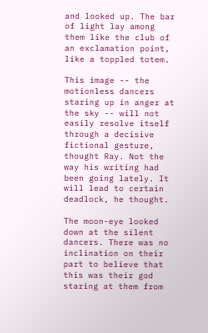and looked up. The bar of light lay among them like the club of an exclamation point, like a toppled totem.

This image -- the motionless dancers staring up in anger at the sky -- will not easily resolve itself through a decisive fictional gesture, thought Ray. Not the way his writing had been going lately. It will lead to certain deadlock, he thought.

The moon-eye looked down at the silent dancers. There was no inclination on their part to believe that this was their god staring at them from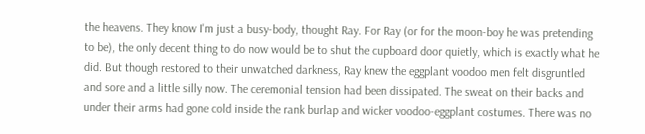the heavens. They know I'm just a busy-body, thought Ray. For Ray (or for the moon-boy he was pretending to be), the only decent thing to do now would be to shut the cupboard door quietly, which is exactly what he did. But though restored to their unwatched darkness, Ray knew the eggplant voodoo men felt disgruntled and sore and a little silly now. The ceremonial tension had been dissipated. The sweat on their backs and under their arms had gone cold inside the rank burlap and wicker voodoo-eggplant costumes. There was no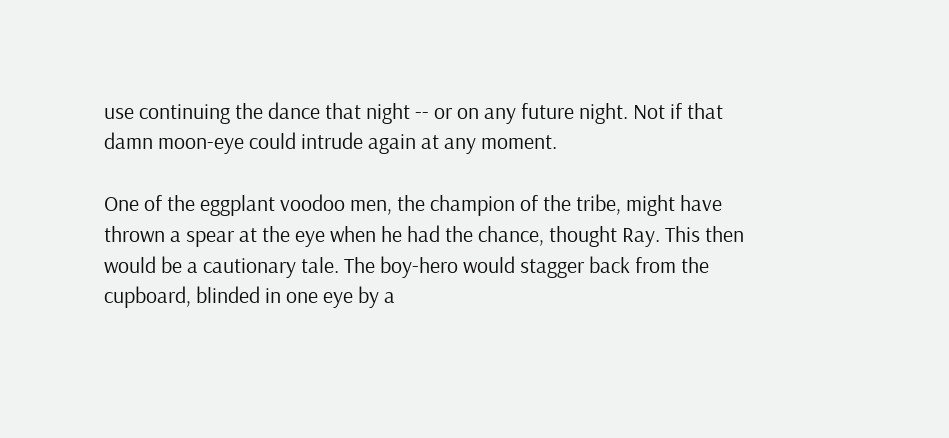use continuing the dance that night -- or on any future night. Not if that damn moon-eye could intrude again at any moment.

One of the eggplant voodoo men, the champion of the tribe, might have thrown a spear at the eye when he had the chance, thought Ray. This then would be a cautionary tale. The boy-hero would stagger back from the cupboard, blinded in one eye by a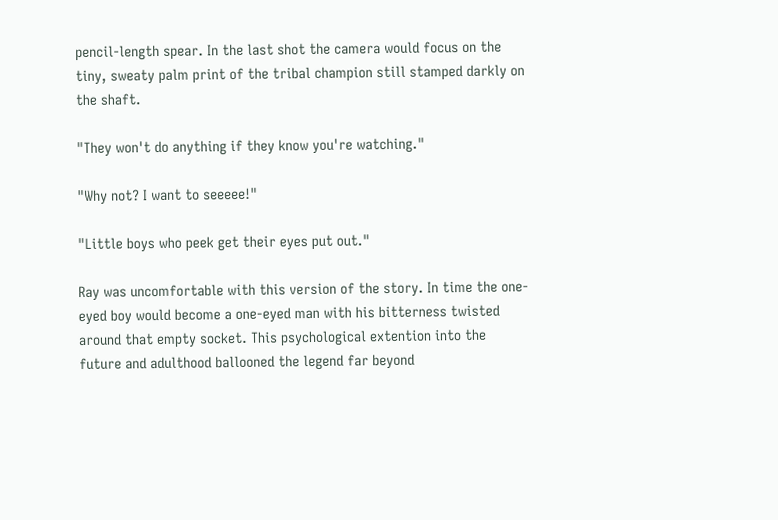pencil-length spear. In the last shot the camera would focus on the tiny, sweaty palm print of the tribal champion still stamped darkly on the shaft.

"They won't do anything if they know you're watching."

"Why not? I want to seeeee!"

"Little boys who peek get their eyes put out."

Ray was uncomfortable with this version of the story. In time the one-eyed boy would become a one-eyed man with his bitterness twisted around that empty socket. This psychological extention into the future and adulthood ballooned the legend far beyond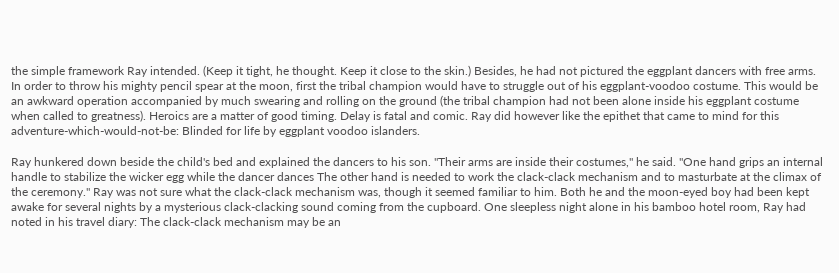the simple framework Ray intended. (Keep it tight, he thought. Keep it close to the skin.) Besides, he had not pictured the eggplant dancers with free arms. In order to throw his mighty pencil spear at the moon, first the tribal champion would have to struggle out of his eggplant-voodoo costume. This would be an awkward operation accompanied by much swearing and rolling on the ground (the tribal champion had not been alone inside his eggplant costume when called to greatness). Heroics are a matter of good timing. Delay is fatal and comic. Ray did however like the epithet that came to mind for this adventure-which-would-not-be: Blinded for life by eggplant voodoo islanders.

Ray hunkered down beside the child's bed and explained the dancers to his son. "Their arms are inside their costumes," he said. "One hand grips an internal handle to stabilize the wicker egg while the dancer dances The other hand is needed to work the clack-clack mechanism and to masturbate at the climax of the ceremony." Ray was not sure what the clack-clack mechanism was, though it seemed familiar to him. Both he and the moon-eyed boy had been kept awake for several nights by a mysterious clack-clacking sound coming from the cupboard. One sleepless night alone in his bamboo hotel room, Ray had noted in his travel diary: The clack-clack mechanism may be an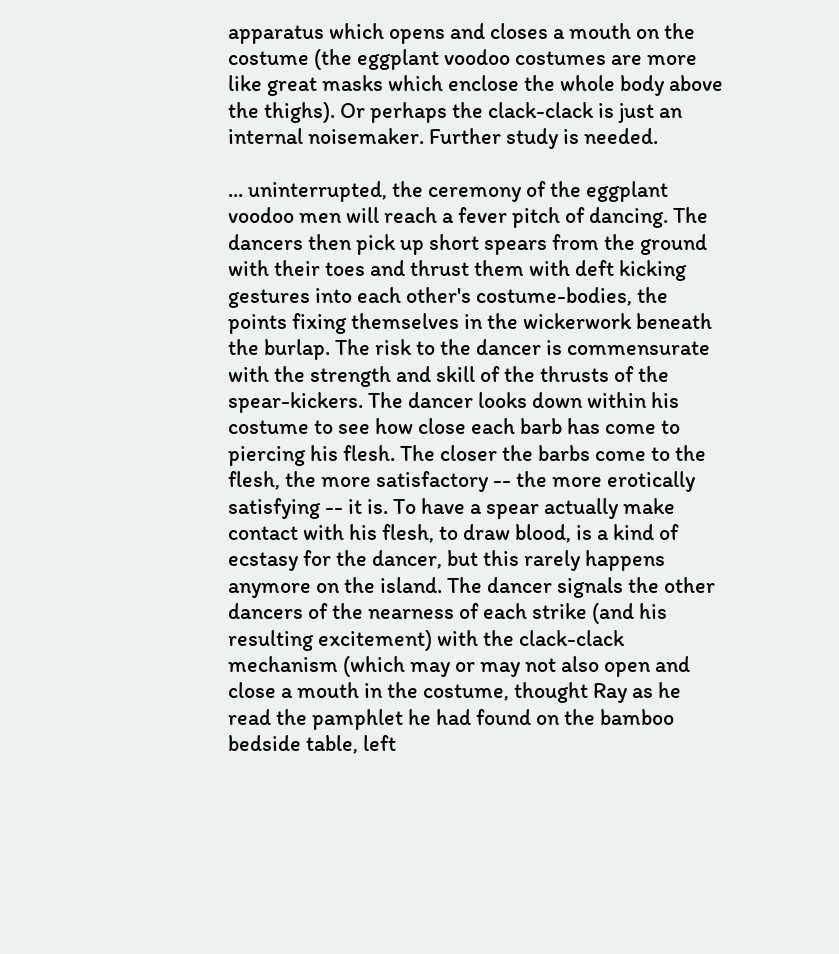apparatus which opens and closes a mouth on the costume (the eggplant voodoo costumes are more like great masks which enclose the whole body above the thighs). Or perhaps the clack-clack is just an internal noisemaker. Further study is needed.

... uninterrupted, the ceremony of the eggplant voodoo men will reach a fever pitch of dancing. The dancers then pick up short spears from the ground with their toes and thrust them with deft kicking gestures into each other's costume-bodies, the points fixing themselves in the wickerwork beneath the burlap. The risk to the dancer is commensurate with the strength and skill of the thrusts of the spear-kickers. The dancer looks down within his costume to see how close each barb has come to piercing his flesh. The closer the barbs come to the flesh, the more satisfactory -- the more erotically satisfying -- it is. To have a spear actually make contact with his flesh, to draw blood, is a kind of ecstasy for the dancer, but this rarely happens anymore on the island. The dancer signals the other dancers of the nearness of each strike (and his resulting excitement) with the clack-clack mechanism (which may or may not also open and close a mouth in the costume, thought Ray as he read the pamphlet he had found on the bamboo bedside table, left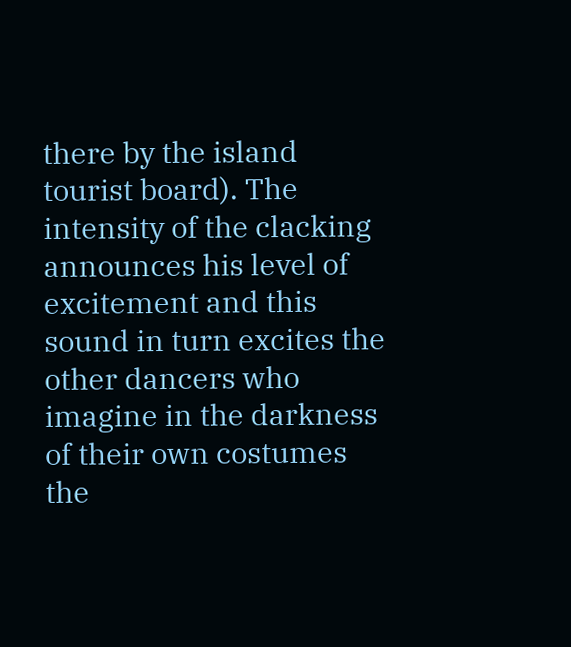there by the island tourist board). The intensity of the clacking announces his level of excitement and this sound in turn excites the other dancers who imagine in the darkness of their own costumes the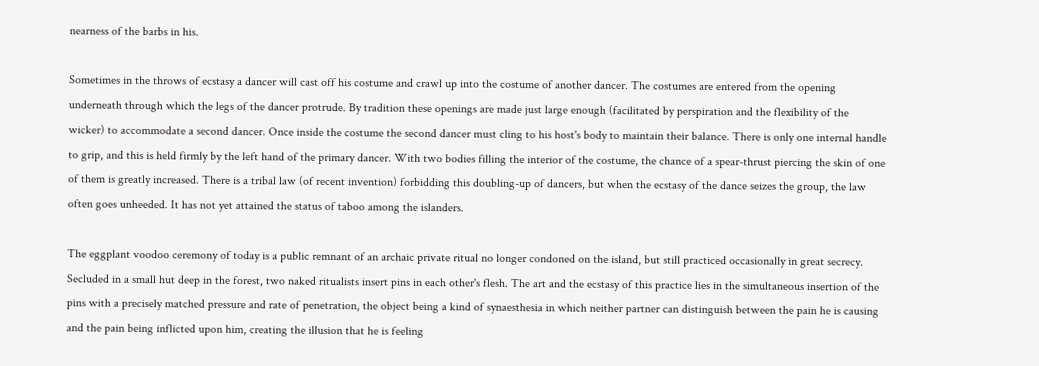nearness of the barbs in his.

Sometimes in the throws of ecstasy a dancer will cast off his costume and crawl up into the costume of another dancer. The costumes are entered from the opening underneath through which the legs of the dancer protrude. By tradition these openings are made just large enough (facilitated by perspiration and the flexibility of the wicker) to accommodate a second dancer. Once inside the costume the second dancer must cling to his host's body to maintain their balance. There is only one internal handle to grip, and this is held firmly by the left hand of the primary dancer. With two bodies filling the interior of the costume, the chance of a spear-thrust piercing the skin of one of them is greatly increased. There is a tribal law (of recent invention) forbidding this doubling-up of dancers, but when the ecstasy of the dance seizes the group, the law often goes unheeded. It has not yet attained the status of taboo among the islanders.

The eggplant voodoo ceremony of today is a public remnant of an archaic private ritual no longer condoned on the island, but still practiced occasionally in great secrecy. Secluded in a small hut deep in the forest, two naked ritualists insert pins in each other's flesh. The art and the ecstasy of this practice lies in the simultaneous insertion of the pins with a precisely matched pressure and rate of penetration, the object being a kind of synaesthesia in which neither partner can distinguish between the pain he is causing and the pain being inflicted upon him, creating the illusion that he is feeling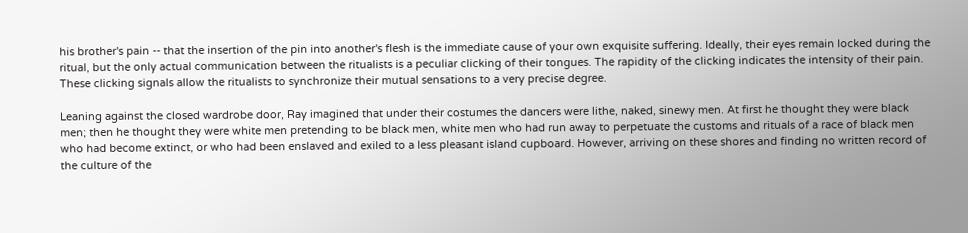his brother's pain -- that the insertion of the pin into another's flesh is the immediate cause of your own exquisite suffering. Ideally, their eyes remain locked during the ritual, but the only actual communication between the ritualists is a peculiar clicking of their tongues. The rapidity of the clicking indicates the intensity of their pain. These clicking signals allow the ritualists to synchronize their mutual sensations to a very precise degree.

Leaning against the closed wardrobe door, Ray imagined that under their costumes the dancers were lithe, naked, sinewy men. At first he thought they were black men; then he thought they were white men pretending to be black men, white men who had run away to perpetuate the customs and rituals of a race of black men who had become extinct, or who had been enslaved and exiled to a less pleasant island cupboard. However, arriving on these shores and finding no written record of the culture of the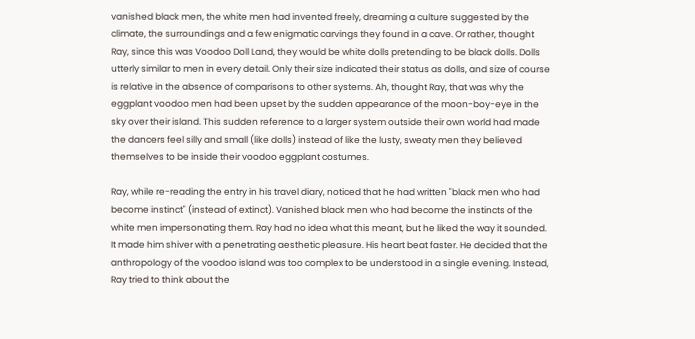vanished black men, the white men had invented freely, dreaming a culture suggested by the climate, the surroundings and a few enigmatic carvings they found in a cave. Or rather, thought Ray, since this was Voodoo Doll Land, they would be white dolls pretending to be black dolls. Dolls utterly similar to men in every detail. Only their size indicated their status as dolls, and size of course is relative in the absence of comparisons to other systems. Ah, thought Ray, that was why the eggplant voodoo men had been upset by the sudden appearance of the moon-boy-eye in the sky over their island. This sudden reference to a larger system outside their own world had made the dancers feel silly and small (like dolls) instead of like the lusty, sweaty men they believed themselves to be inside their voodoo eggplant costumes.

Ray, while re-reading the entry in his travel diary, noticed that he had written "black men who had become instinct" (instead of extinct). Vanished black men who had become the instincts of the white men impersonating them. Ray had no idea what this meant, but he liked the way it sounded. It made him shiver with a penetrating aesthetic pleasure. His heart beat faster. He decided that the anthropology of the voodoo island was too complex to be understood in a single evening. Instead, Ray tried to think about the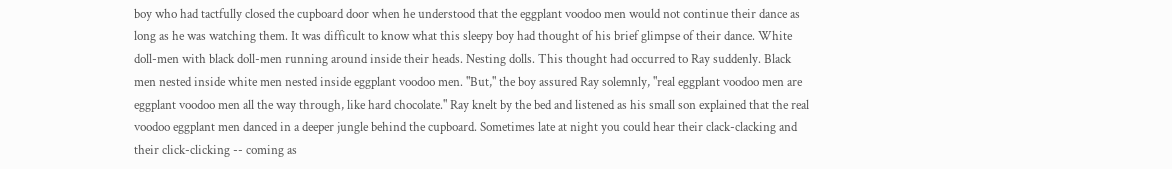boy who had tactfully closed the cupboard door when he understood that the eggplant voodoo men would not continue their dance as long as he was watching them. It was difficult to know what this sleepy boy had thought of his brief glimpse of their dance. White doll-men with black doll-men running around inside their heads. Nesting dolls. This thought had occurred to Ray suddenly. Black men nested inside white men nested inside eggplant voodoo men. "But," the boy assured Ray solemnly, "real eggplant voodoo men are eggplant voodoo men all the way through, like hard chocolate." Ray knelt by the bed and listened as his small son explained that the real voodoo eggplant men danced in a deeper jungle behind the cupboard. Sometimes late at night you could hear their clack-clacking and their click-clicking -- coming as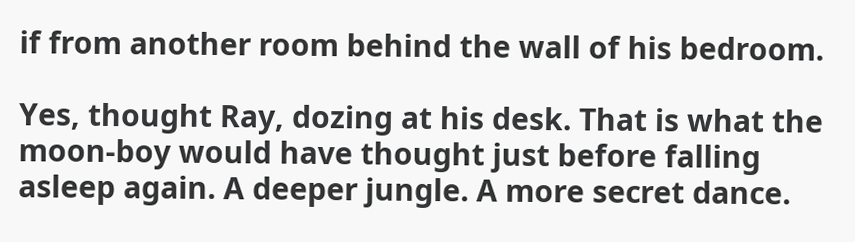if from another room behind the wall of his bedroom.

Yes, thought Ray, dozing at his desk. That is what the moon-boy would have thought just before falling asleep again. A deeper jungle. A more secret dance.